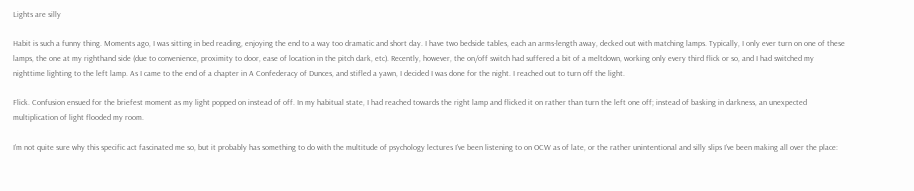Lights are silly

Habit is such a funny thing. Moments ago, I was sitting in bed reading, enjoying the end to a way too dramatic and short day. I have two bedside tables, each an arms-length away, decked out with matching lamps. Typically, I only ever turn on one of these lamps, the one at my righthand side (due to convenience, proximity to door, ease of location in the pitch dark, etc). Recently, however, the on/off switch had suffered a bit of a meltdown, working only every third flick or so, and I had switched my nighttime lighting to the left lamp. As I came to the end of a chapter in A Confederacy of Dunces, and stifled a yawn, I decided I was done for the night. I reached out to turn off the light.

Flick. Confusion ensued for the briefest moment as my light popped on instead of off. In my habitual state, I had reached towards the right lamp and flicked it on rather than turn the left one off; instead of basking in darkness, an unexpected multiplication of light flooded my room.

I’m not quite sure why this specific act fascinated me so, but it probably has something to do with the multitude of psychology lectures I’ve been listening to on OCW as of late, or the rather unintentional and silly slips I’ve been making all over the place: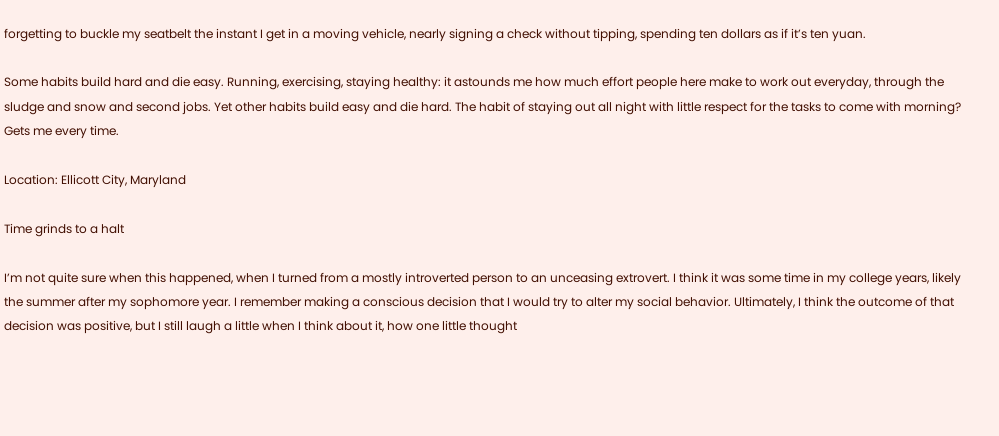forgetting to buckle my seatbelt the instant I get in a moving vehicle, nearly signing a check without tipping, spending ten dollars as if it’s ten yuan.

Some habits build hard and die easy. Running, exercising, staying healthy: it astounds me how much effort people here make to work out everyday, through the sludge and snow and second jobs. Yet other habits build easy and die hard. The habit of staying out all night with little respect for the tasks to come with morning? Gets me every time.

Location: Ellicott City, Maryland

Time grinds to a halt

I’m not quite sure when this happened, when I turned from a mostly introverted person to an unceasing extrovert. I think it was some time in my college years, likely the summer after my sophomore year. I remember making a conscious decision that I would try to alter my social behavior. Ultimately, I think the outcome of that decision was positive, but I still laugh a little when I think about it, how one little thought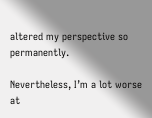altered my perspective so permanently.

Nevertheless, I’m a lot worse at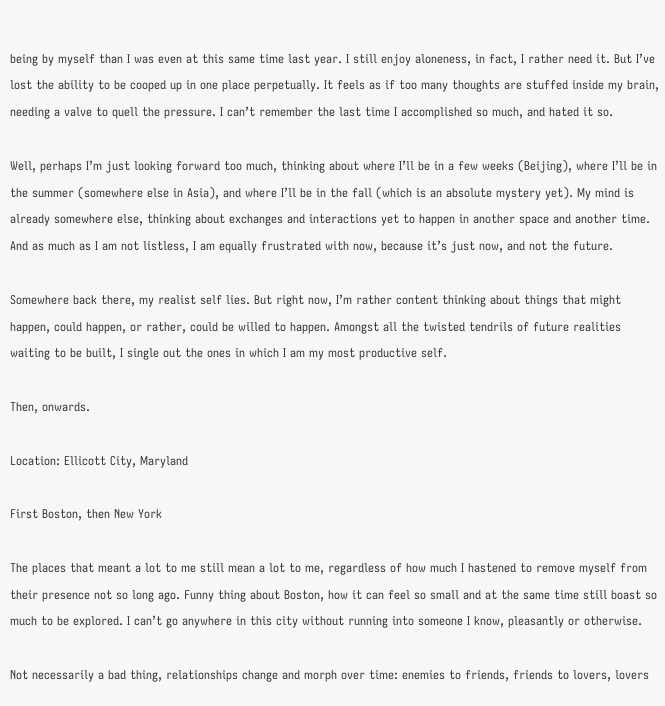being by myself than I was even at this same time last year. I still enjoy aloneness, in fact, I rather need it. But I’ve lost the ability to be cooped up in one place perpetually. It feels as if too many thoughts are stuffed inside my brain, needing a valve to quell the pressure. I can’t remember the last time I accomplished so much, and hated it so.

Well, perhaps I’m just looking forward too much, thinking about where I’ll be in a few weeks (Beijing), where I’ll be in the summer (somewhere else in Asia), and where I’ll be in the fall (which is an absolute mystery yet). My mind is already somewhere else, thinking about exchanges and interactions yet to happen in another space and another time. And as much as I am not listless, I am equally frustrated with now, because it’s just now, and not the future.

Somewhere back there, my realist self lies. But right now, I’m rather content thinking about things that might happen, could happen, or rather, could be willed to happen. Amongst all the twisted tendrils of future realities waiting to be built, I single out the ones in which I am my most productive self.

Then, onwards.

Location: Ellicott City, Maryland

First Boston, then New York

The places that meant a lot to me still mean a lot to me, regardless of how much I hastened to remove myself from their presence not so long ago. Funny thing about Boston, how it can feel so small and at the same time still boast so much to be explored. I can’t go anywhere in this city without running into someone I know, pleasantly or otherwise.

Not necessarily a bad thing, relationships change and morph over time: enemies to friends, friends to lovers, lovers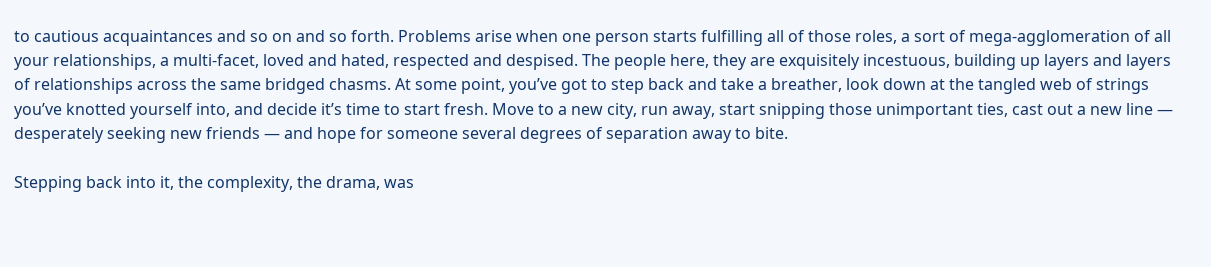to cautious acquaintances and so on and so forth. Problems arise when one person starts fulfilling all of those roles, a sort of mega-agglomeration of all your relationships, a multi-facet, loved and hated, respected and despised. The people here, they are exquisitely incestuous, building up layers and layers of relationships across the same bridged chasms. At some point, you’ve got to step back and take a breather, look down at the tangled web of strings you’ve knotted yourself into, and decide it’s time to start fresh. Move to a new city, run away, start snipping those unimportant ties, cast out a new line — desperately seeking new friends — and hope for someone several degrees of separation away to bite.

Stepping back into it, the complexity, the drama, was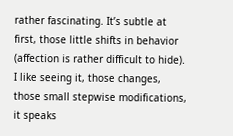rather fascinating. It’s subtle at first, those little shifts in behavior (affection is rather difficult to hide). I like seeing it, those changes, those small stepwise modifications, it speaks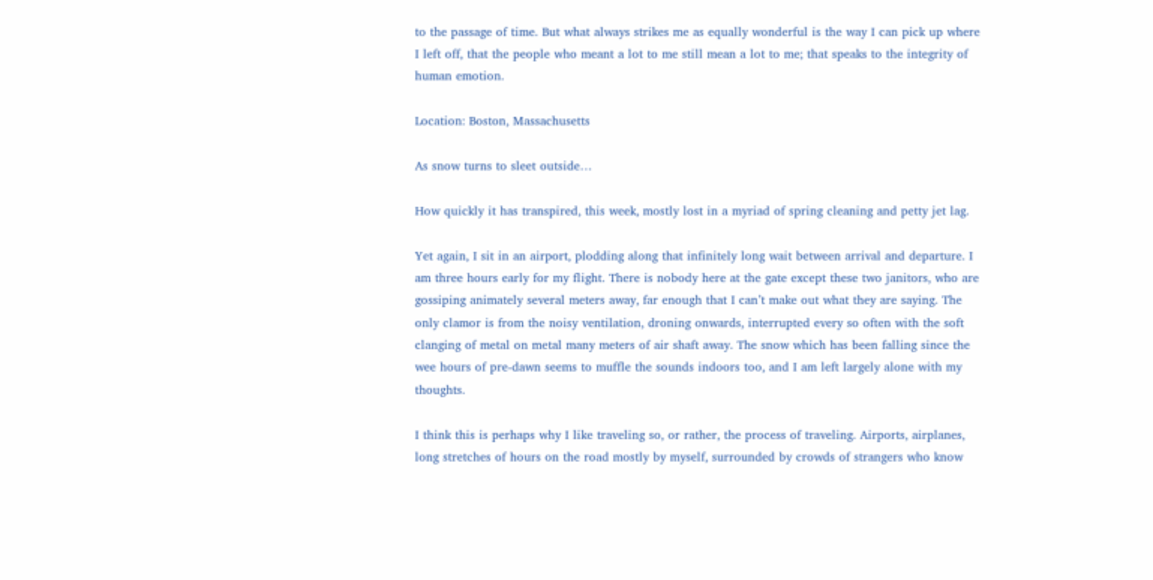to the passage of time. But what always strikes me as equally wonderful is the way I can pick up where I left off, that the people who meant a lot to me still mean a lot to me; that speaks to the integrity of human emotion.

Location: Boston, Massachusetts

As snow turns to sleet outside…

How quickly it has transpired, this week, mostly lost in a myriad of spring cleaning and petty jet lag.

Yet again, I sit in an airport, plodding along that infinitely long wait between arrival and departure. I am three hours early for my flight. There is nobody here at the gate except these two janitors, who are gossiping animately several meters away, far enough that I can’t make out what they are saying. The only clamor is from the noisy ventilation, droning onwards, interrupted every so often with the soft clanging of metal on metal many meters of air shaft away. The snow which has been falling since the wee hours of pre-dawn seems to muffle the sounds indoors too, and I am left largely alone with my thoughts.

I think this is perhaps why I like traveling so, or rather, the process of traveling. Airports, airplanes, long stretches of hours on the road mostly by myself, surrounded by crowds of strangers who know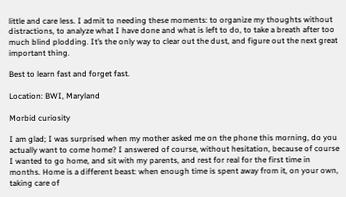little and care less. I admit to needing these moments: to organize my thoughts without distractions, to analyze what I have done and what is left to do, to take a breath after too much blind plodding. It’s the only way to clear out the dust, and figure out the next great important thing.

Best to learn fast and forget fast.

Location: BWI, Maryland

Morbid curiosity

I am glad; I was surprised when my mother asked me on the phone this morning, do you actually want to come home? I answered of course, without hesitation, because of course I wanted to go home, and sit with my parents, and rest for real for the first time in months. Home is a different beast: when enough time is spent away from it, on your own, taking care of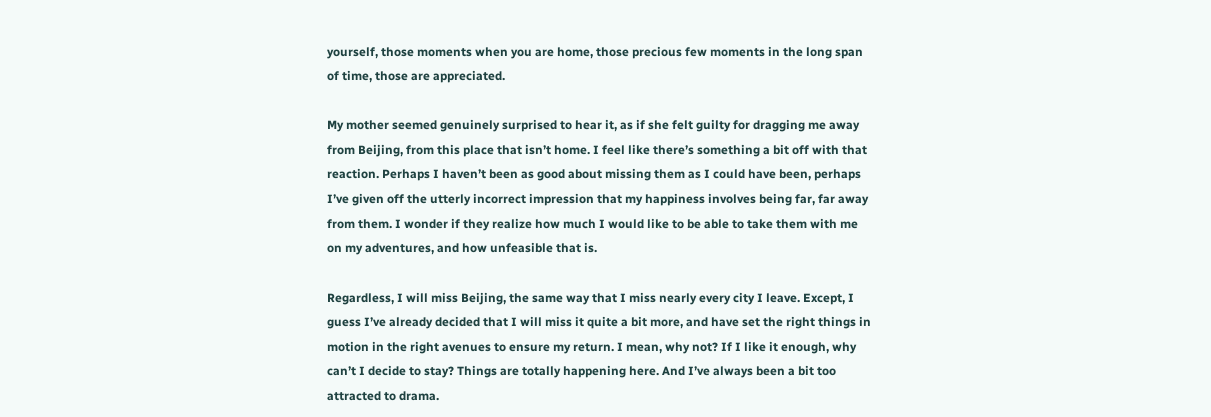yourself, those moments when you are home, those precious few moments in the long span of time, those are appreciated.

My mother seemed genuinely surprised to hear it, as if she felt guilty for dragging me away from Beijing, from this place that isn’t home. I feel like there’s something a bit off with that reaction. Perhaps I haven’t been as good about missing them as I could have been, perhaps I’ve given off the utterly incorrect impression that my happiness involves being far, far away from them. I wonder if they realize how much I would like to be able to take them with me on my adventures, and how unfeasible that is.

Regardless, I will miss Beijing, the same way that I miss nearly every city I leave. Except, I guess I’ve already decided that I will miss it quite a bit more, and have set the right things in motion in the right avenues to ensure my return. I mean, why not? If I like it enough, why can’t I decide to stay? Things are totally happening here. And I’ve always been a bit too attracted to drama.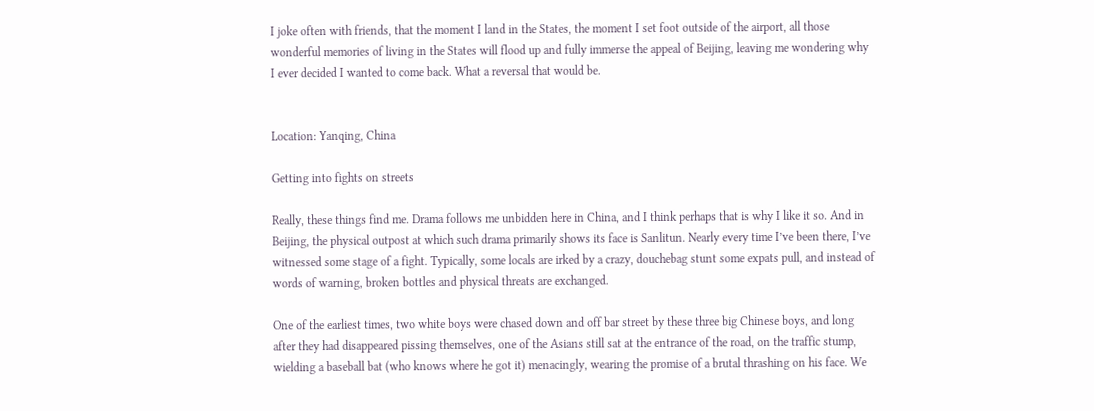I joke often with friends, that the moment I land in the States, the moment I set foot outside of the airport, all those wonderful memories of living in the States will flood up and fully immerse the appeal of Beijing, leaving me wondering why I ever decided I wanted to come back. What a reversal that would be.


Location: Yanqing, China

Getting into fights on streets

Really, these things find me. Drama follows me unbidden here in China, and I think perhaps that is why I like it so. And in Beijing, the physical outpost at which such drama primarily shows its face is Sanlitun. Nearly every time I’ve been there, I’ve witnessed some stage of a fight. Typically, some locals are irked by a crazy, douchebag stunt some expats pull, and instead of words of warning, broken bottles and physical threats are exchanged.

One of the earliest times, two white boys were chased down and off bar street by these three big Chinese boys, and long after they had disappeared pissing themselves, one of the Asians still sat at the entrance of the road, on the traffic stump, wielding a baseball bat (who knows where he got it) menacingly, wearing the promise of a brutal thrashing on his face. We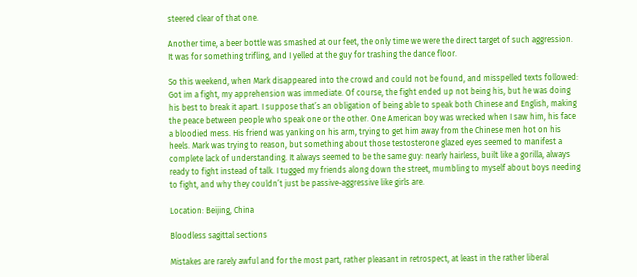steered clear of that one.

Another time, a beer bottle was smashed at our feet, the only time we were the direct target of such aggression. It was for something trifling, and I yelled at the guy for trashing the dance floor.

So this weekend, when Mark disappeared into the crowd and could not be found, and misspelled texts followed: Got im a fight, my apprehension was immediate. Of course, the fight ended up not being his, but he was doing his best to break it apart. I suppose that’s an obligation of being able to speak both Chinese and English, making the peace between people who speak one or the other. One American boy was wrecked when I saw him, his face a bloodied mess. His friend was yanking on his arm, trying to get him away from the Chinese men hot on his heels. Mark was trying to reason, but something about those testosterone glazed eyes seemed to manifest a complete lack of understanding. It always seemed to be the same guy: nearly hairless, built like a gorilla, always ready to fight instead of talk. I tugged my friends along down the street, mumbling to myself about boys needing to fight, and why they couldn’t just be passive-aggressive like girls are.

Location: Beijing, China

Bloodless sagittal sections

Mistakes are rarely awful and for the most part, rather pleasant in retrospect, at least in the rather liberal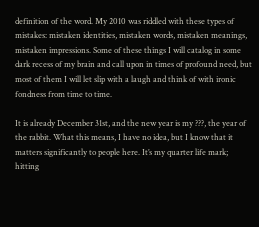definition of the word. My 2010 was riddled with these types of mistakes: mistaken identities, mistaken words, mistaken meanings, mistaken impressions. Some of these things I will catalog in some dark recess of my brain and call upon in times of profound need, but most of them I will let slip with a laugh and think of with ironic fondness from time to time.

It is already December 31st, and the new year is my ???, the year of the rabbit. What this means, I have no idea, but I know that it matters significantly to people here. It’s my quarter life mark; hitting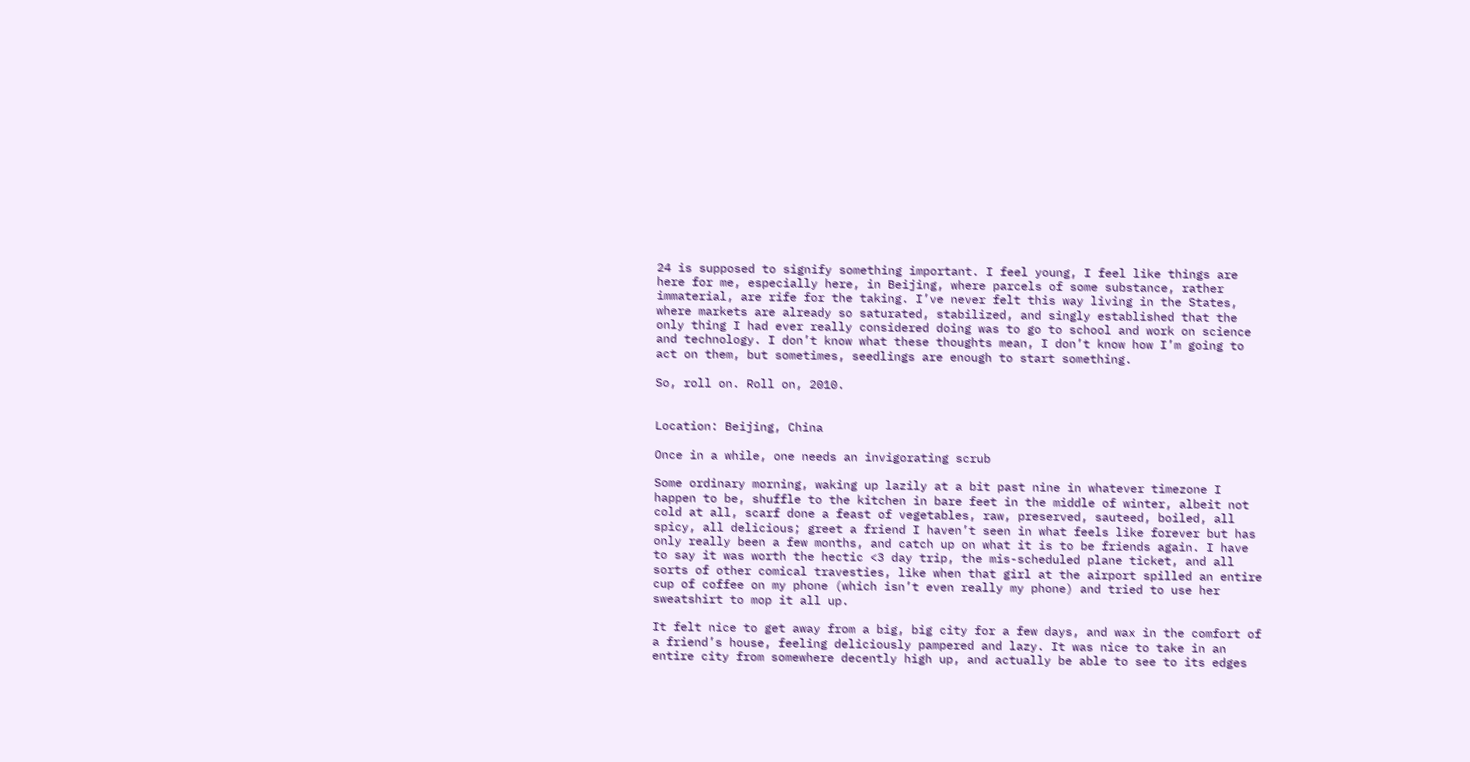24 is supposed to signify something important. I feel young, I feel like things are here for me, especially here, in Beijing, where parcels of some substance, rather immaterial, are rife for the taking. I’ve never felt this way living in the States, where markets are already so saturated, stabilized, and singly established that the only thing I had ever really considered doing was to go to school and work on science and technology. I don’t know what these thoughts mean, I don’t know how I’m going to act on them, but sometimes, seedlings are enough to start something.

So, roll on. Roll on, 2010.


Location: Beijing, China

Once in a while, one needs an invigorating scrub

Some ordinary morning, waking up lazily at a bit past nine in whatever timezone I happen to be, shuffle to the kitchen in bare feet in the middle of winter, albeit not cold at all, scarf done a feast of vegetables, raw, preserved, sauteed, boiled, all spicy, all delicious; greet a friend I haven’t seen in what feels like forever but has only really been a few months, and catch up on what it is to be friends again. I have to say it was worth the hectic <3 day trip, the mis-scheduled plane ticket, and all sorts of other comical travesties, like when that girl at the airport spilled an entire cup of coffee on my phone (which isn’t even really my phone) and tried to use her sweatshirt to mop it all up.

It felt nice to get away from a big, big city for a few days, and wax in the comfort of a friend’s house, feeling deliciously pampered and lazy. It was nice to take in an entire city from somewhere decently high up, and actually be able to see to its edges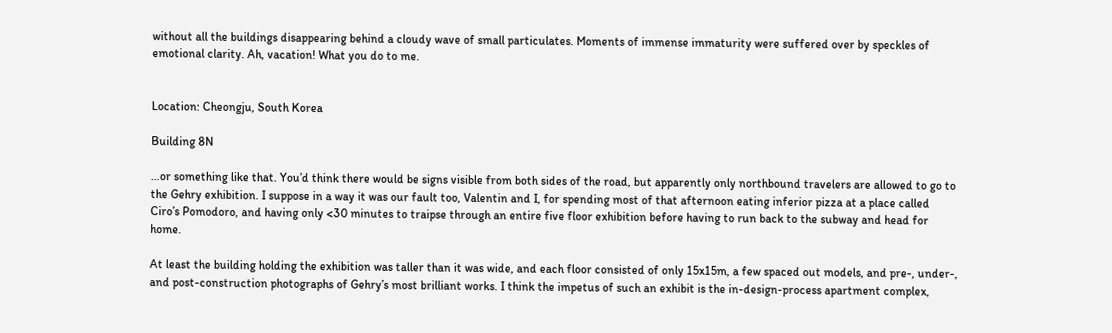without all the buildings disappearing behind a cloudy wave of small particulates. Moments of immense immaturity were suffered over by speckles of emotional clarity. Ah, vacation! What you do to me.


Location: Cheongju, South Korea

Building 8N

…or something like that. You’d think there would be signs visible from both sides of the road, but apparently only northbound travelers are allowed to go to the Gehry exhibition. I suppose in a way it was our fault too, Valentin and I, for spending most of that afternoon eating inferior pizza at a place called Ciro’s Pomodoro, and having only <30 minutes to traipse through an entire five floor exhibition before having to run back to the subway and head for home.

At least the building holding the exhibition was taller than it was wide, and each floor consisted of only 15x15m, a few spaced out models, and pre-, under-, and post-construction photographs of Gehry’s most brilliant works. I think the impetus of such an exhibit is the in-design-process apartment complex,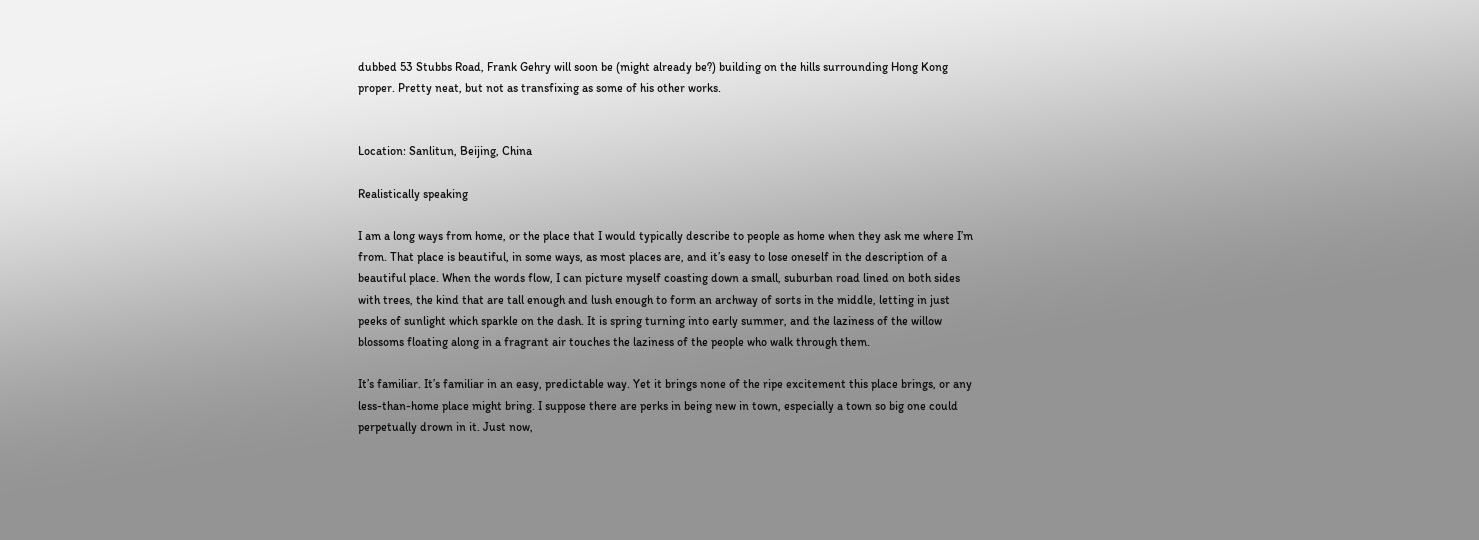dubbed 53 Stubbs Road, Frank Gehry will soon be (might already be?) building on the hills surrounding Hong Kong proper. Pretty neat, but not as transfixing as some of his other works.


Location: Sanlitun, Beijing, China

Realistically speaking

I am a long ways from home, or the place that I would typically describe to people as home when they ask me where I’m from. That place is beautiful, in some ways, as most places are, and it’s easy to lose oneself in the description of a beautiful place. When the words flow, I can picture myself coasting down a small, suburban road lined on both sides with trees, the kind that are tall enough and lush enough to form an archway of sorts in the middle, letting in just peeks of sunlight which sparkle on the dash. It is spring turning into early summer, and the laziness of the willow blossoms floating along in a fragrant air touches the laziness of the people who walk through them.

It’s familiar. It’s familiar in an easy, predictable way. Yet it brings none of the ripe excitement this place brings, or any less-than-home place might bring. I suppose there are perks in being new in town, especially a town so big one could perpetually drown in it. Just now,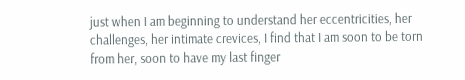just when I am beginning to understand her eccentricities, her challenges, her intimate crevices, I find that I am soon to be torn from her, soon to have my last finger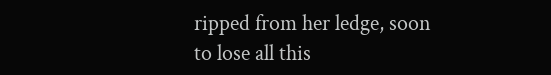ripped from her ledge, soon to lose all this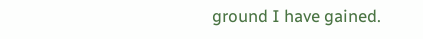ground I have gained.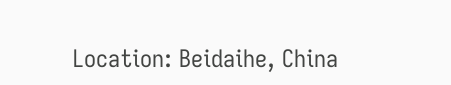Location: Beidaihe, China